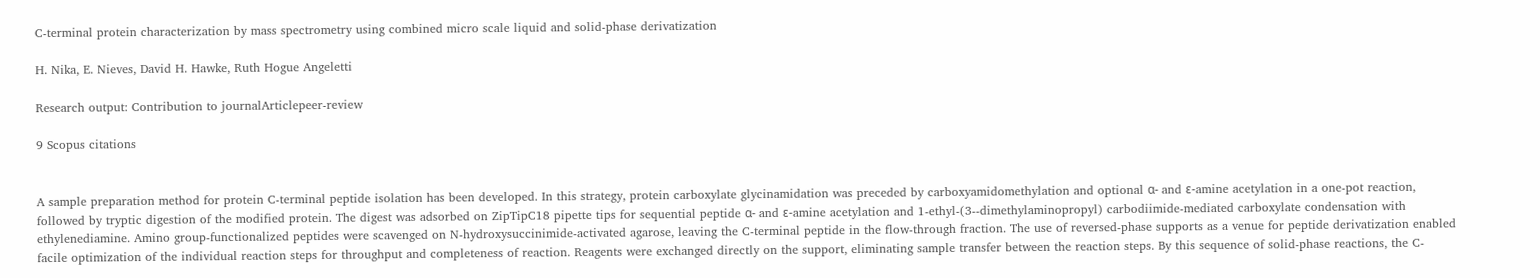C-terminal protein characterization by mass spectrometry using combined micro scale liquid and solid-phase derivatization

H. Nika, E. Nieves, David H. Hawke, Ruth Hogue Angeletti

Research output: Contribution to journalArticlepeer-review

9 Scopus citations


A sample preparation method for protein C-terminal peptide isolation has been developed. In this strategy, protein carboxylate glycinamidation was preceded by carboxyamidomethylation and optional α- and ε-amine acetylation in a one-pot reaction, followed by tryptic digestion of the modified protein. The digest was adsorbed on ZipTipC18 pipette tips for sequential peptide α- and ε-amine acetylation and 1-ethyl-(3--dimethylaminopropyl) carbodiimide-mediated carboxylate condensation with ethylenediamine. Amino group-functionalized peptides were scavenged on N-hydroxysuccinimide-activated agarose, leaving the C-terminal peptide in the flow-through fraction. The use of reversed-phase supports as a venue for peptide derivatization enabled facile optimization of the individual reaction steps for throughput and completeness of reaction. Reagents were exchanged directly on the support, eliminating sample transfer between the reaction steps. By this sequence of solid-phase reactions, the C-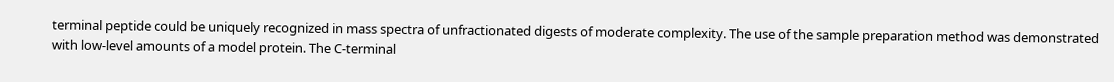terminal peptide could be uniquely recognized in mass spectra of unfractionated digests of moderate complexity. The use of the sample preparation method was demonstrated with low-level amounts of a model protein. The C-terminal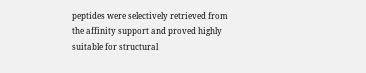peptides were selectively retrieved from the affinity support and proved highly suitable for structural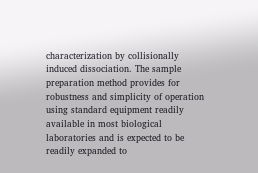characterization by collisionally induced dissociation. The sample preparation method provides for robustness and simplicity of operation using standard equipment readily available in most biological laboratories and is expected to be readily expanded to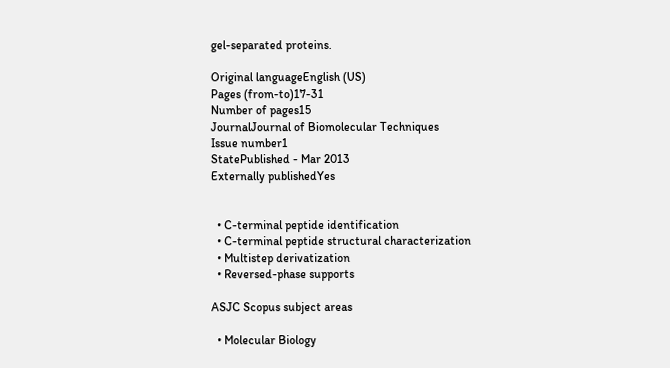gel-separated proteins.

Original languageEnglish (US)
Pages (from-to)17-31
Number of pages15
JournalJournal of Biomolecular Techniques
Issue number1
StatePublished - Mar 2013
Externally publishedYes


  • C-terminal peptide identification
  • C-terminal peptide structural characterization
  • Multistep derivatization
  • Reversed-phase supports

ASJC Scopus subject areas

  • Molecular Biology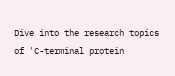Dive into the research topics of 'C-terminal protein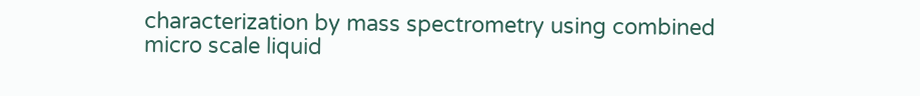characterization by mass spectrometry using combined micro scale liquid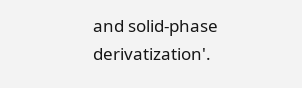and solid-phase derivatization'.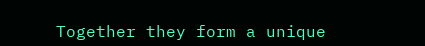Together they form a unique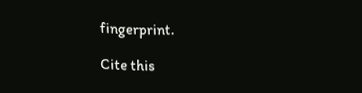fingerprint.

Cite this